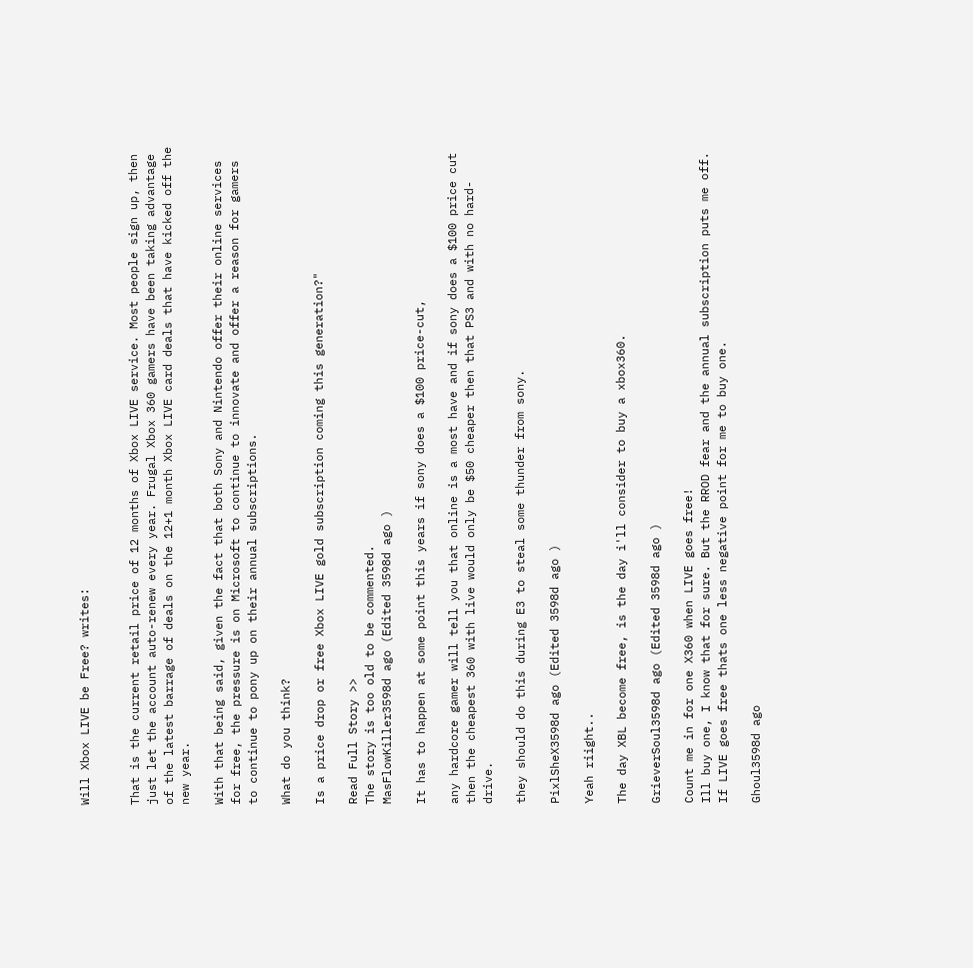Will Xbox LIVE be Free? writes:


That is the current retail price of 12 months of Xbox LIVE service. Most people sign up, then just let the account auto-renew every year. Frugal Xbox 360 gamers have been taking advantage of the latest barrage of deals on the 12+1 month Xbox LIVE card deals that have kicked off the new year.

With that being said, given the fact that both Sony and Nintendo offer their online services for free, the pressure is on Microsoft to continue to innovate and offer a reason for gamers to continue to pony up on their annual subscriptions.

What do you think?

Is a price drop or free Xbox LIVE gold subscription coming this generation?"

Read Full Story >>
The story is too old to be commented.
MasFlowKiller3598d ago (Edited 3598d ago )

It has to happen at some point this years if sony does a $100 price-cut,

any hardcore gamer will tell you that online is a most have and if sony does a $100 price cut then the cheapest 360 with live would only be $50 cheaper then that PS3 and with no hard-drive.

they should do this during E3 to steal some thunder from sony.

PixlSheX3598d ago (Edited 3598d ago )

Yeah riight..

The day XBL become free, is the day i'll consider to buy a xbox360.

GrieverSoul3598d ago (Edited 3598d ago )

Count me in for one X360 when LIVE goes free!
Ill buy one, I know that for sure. But the RROD fear and the annual subscription puts me off. If LIVE goes free thats one less negative point for me to buy one.

Ghoul3598d ago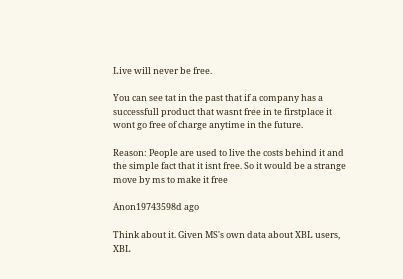Live will never be free.

You can see tat in the past that if a company has a successfull product that wasnt free in te firstplace it wont go free of charge anytime in the future.

Reason: People are used to live the costs behind it and the simple fact that it isnt free. So it would be a strange move by ms to make it free

Anon19743598d ago

Think about it. Given MS's own data about XBL users, XBL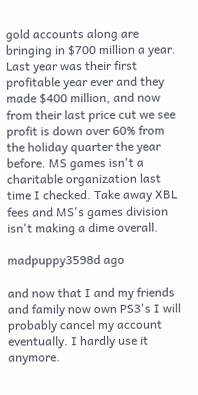gold accounts along are bringing in $700 million a year. Last year was their first profitable year ever and they made $400 million, and now from their last price cut we see profit is down over 60% from the holiday quarter the year before. MS games isn't a charitable organization last time I checked. Take away XBL fees and MS's games division isn't making a dime overall.

madpuppy3598d ago

and now that I and my friends and family now own PS3's I will probably cancel my account eventually. I hardly use it anymore.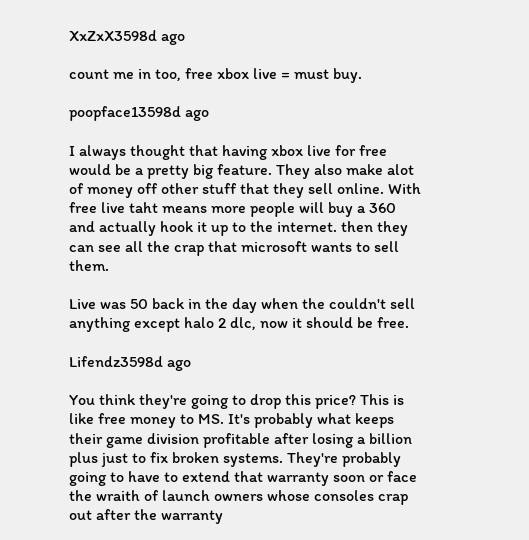XxZxX3598d ago

count me in too, free xbox live = must buy.

poopface13598d ago

I always thought that having xbox live for free would be a pretty big feature. They also make alot of money off other stuff that they sell online. With free live taht means more people will buy a 360 and actually hook it up to the internet. then they can see all the crap that microsoft wants to sell them.

Live was 50 back in the day when the couldn't sell anything except halo 2 dlc, now it should be free.

Lifendz3598d ago

You think they're going to drop this price? This is like free money to MS. It's probably what keeps their game division profitable after losing a billion plus just to fix broken systems. They're probably going to have to extend that warranty soon or face the wraith of launch owners whose consoles crap out after the warranty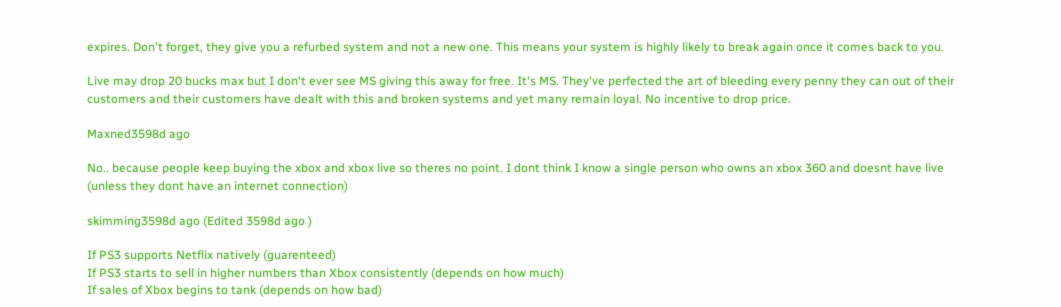expires. Don't forget, they give you a refurbed system and not a new one. This means your system is highly likely to break again once it comes back to you.

Live may drop 20 bucks max but I don't ever see MS giving this away for free. It's MS. They've perfected the art of bleeding every penny they can out of their customers and their customers have dealt with this and broken systems and yet many remain loyal. No incentive to drop price.

Maxned3598d ago

No.. because people keep buying the xbox and xbox live so theres no point. I dont think I know a single person who owns an xbox 360 and doesnt have live (unless they dont have an internet connection)

skimming3598d ago (Edited 3598d ago )

If PS3 supports Netflix natively (guarenteed)
If PS3 starts to sell in higher numbers than Xbox consistently (depends on how much)
If sales of Xbox begins to tank (depends on how bad)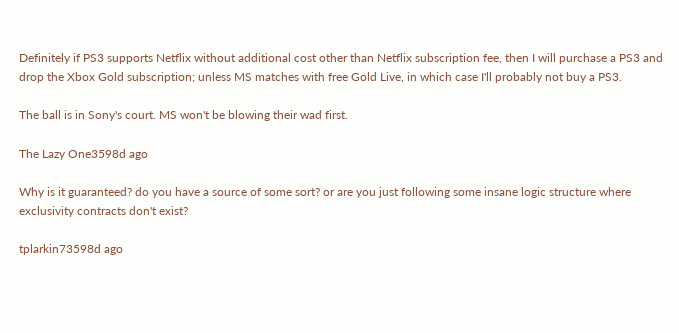Definitely if PS3 supports Netflix without additional cost other than Netflix subscription fee, then I will purchase a PS3 and drop the Xbox Gold subscription; unless MS matches with free Gold Live, in which case I'll probably not buy a PS3.

The ball is in Sony's court. MS won't be blowing their wad first.

The Lazy One3598d ago

Why is it guaranteed? do you have a source of some sort? or are you just following some insane logic structure where exclusivity contracts don't exist?

tplarkin73598d ago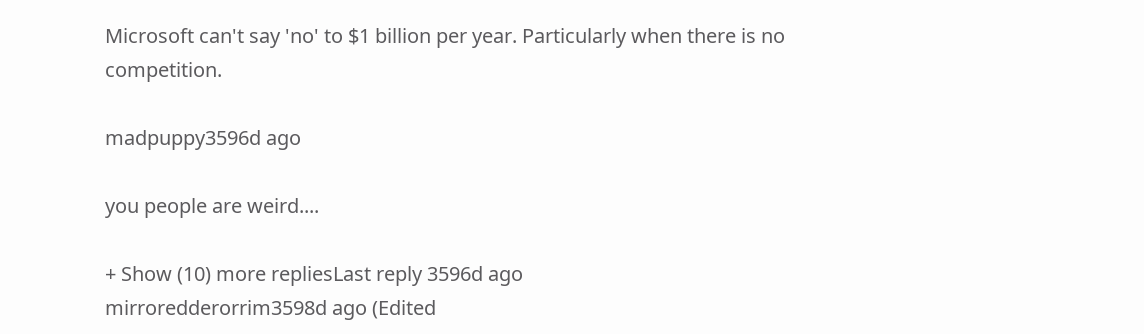Microsoft can't say 'no' to $1 billion per year. Particularly when there is no competition.

madpuppy3596d ago

you people are weird....

+ Show (10) more repliesLast reply 3596d ago
mirroredderorrim3598d ago (Edited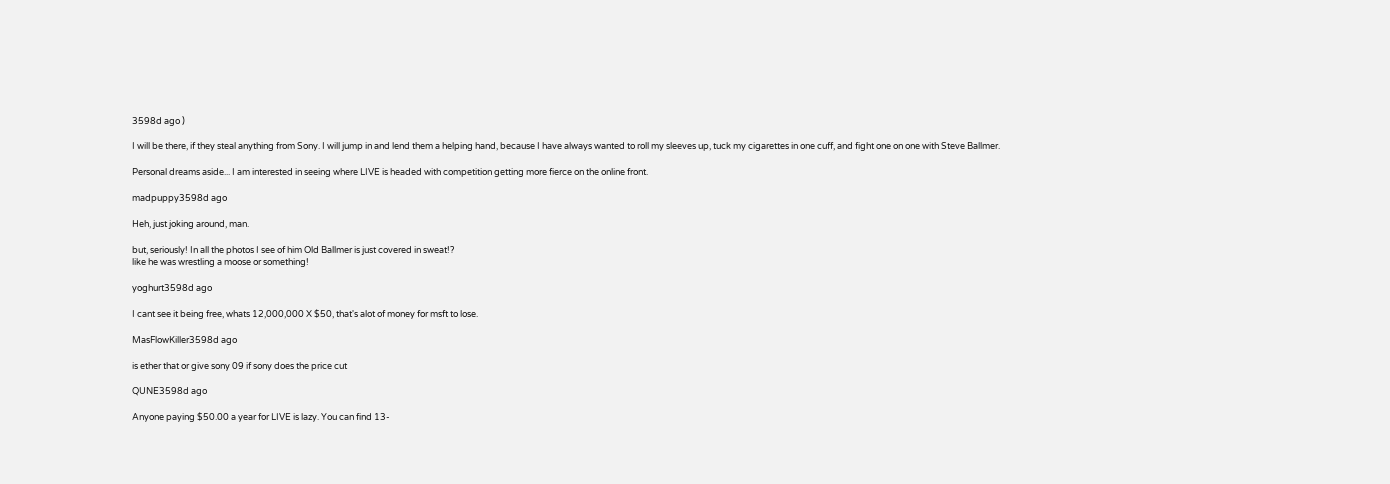3598d ago )

I will be there, if they steal anything from Sony. I will jump in and lend them a helping hand, because I have always wanted to roll my sleeves up, tuck my cigarettes in one cuff, and fight one on one with Steve Ballmer.

Personal dreams aside... I am interested in seeing where LIVE is headed with competition getting more fierce on the online front.

madpuppy3598d ago

Heh, just joking around, man.

but, seriously! In all the photos I see of him Old Ballmer is just covered in sweat!?
like he was wrestling a moose or something!

yoghurt3598d ago

I cant see it being free, whats 12,000,000 X $50, that's alot of money for msft to lose.

MasFlowKiller3598d ago

is ether that or give sony 09 if sony does the price cut

QUNE3598d ago

Anyone paying $50.00 a year for LIVE is lazy. You can find 13-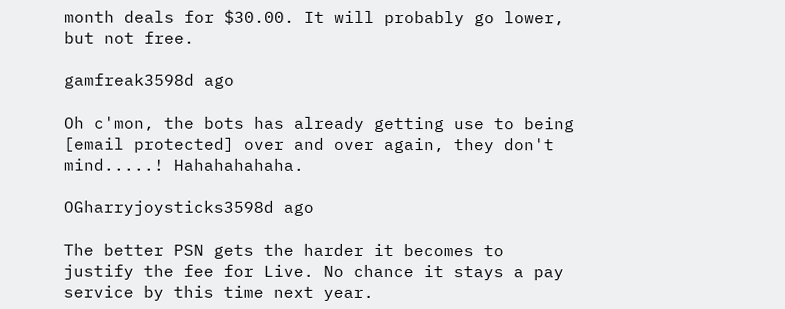month deals for $30.00. It will probably go lower, but not free.

gamfreak3598d ago

Oh c'mon, the bots has already getting use to being [email protected] over and over again, they don't mind.....! Hahahahahaha.

OGharryjoysticks3598d ago

The better PSN gets the harder it becomes to justify the fee for Live. No chance it stays a pay service by this time next year.